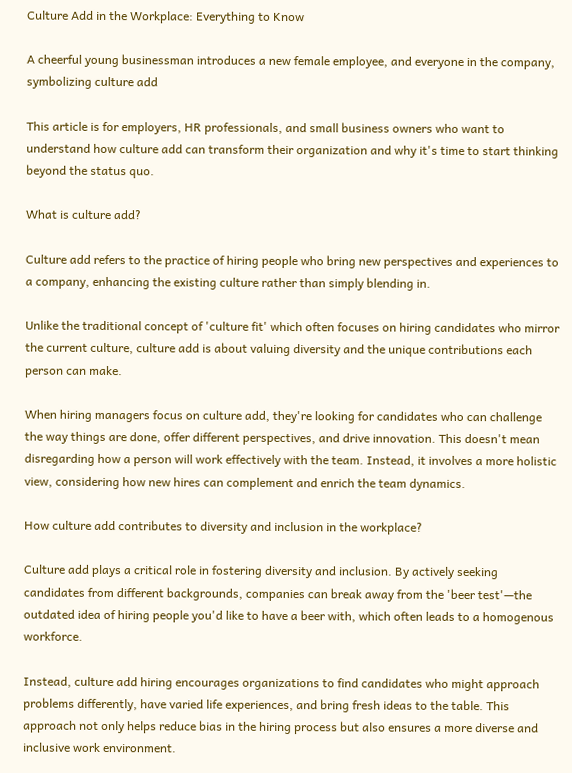Culture Add in the Workplace: Everything to Know

A cheerful young businessman introduces a new female employee, and everyone in the company, symbolizing culture add

This article is for employers, HR professionals, and small business owners who want to understand how culture add can transform their organization and why it's time to start thinking beyond the status quo.

What is culture add?

Culture add refers to the practice of hiring people who bring new perspectives and experiences to a company, enhancing the existing culture rather than simply blending in.

Unlike the traditional concept of 'culture fit' which often focuses on hiring candidates who mirror the current culture, culture add is about valuing diversity and the unique contributions each person can make.

When hiring managers focus on culture add, they're looking for candidates who can challenge the way things are done, offer different perspectives, and drive innovation. This doesn't mean disregarding how a person will work effectively with the team. Instead, it involves a more holistic view, considering how new hires can complement and enrich the team dynamics.

How culture add contributes to diversity and inclusion in the workplace?

Culture add plays a critical role in fostering diversity and inclusion. By actively seeking candidates from different backgrounds, companies can break away from the 'beer test'—the outdated idea of hiring people you'd like to have a beer with, which often leads to a homogenous workforce.

Instead, culture add hiring encourages organizations to find candidates who might approach problems differently, have varied life experiences, and bring fresh ideas to the table. This approach not only helps reduce bias in the hiring process but also ensures a more diverse and inclusive work environment.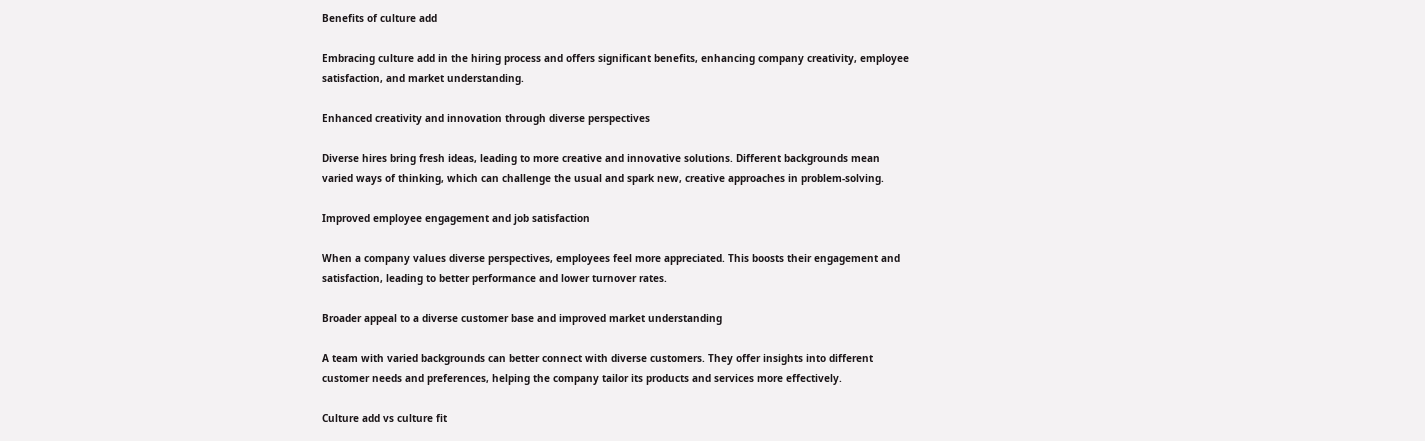Benefits of culture add

Embracing culture add in the hiring process and offers significant benefits, enhancing company creativity, employee satisfaction, and market understanding.

Enhanced creativity and innovation through diverse perspectives

Diverse hires bring fresh ideas, leading to more creative and innovative solutions. Different backgrounds mean varied ways of thinking, which can challenge the usual and spark new, creative approaches in problem-solving.

Improved employee engagement and job satisfaction

When a company values diverse perspectives, employees feel more appreciated. This boosts their engagement and satisfaction, leading to better performance and lower turnover rates.

Broader appeal to a diverse customer base and improved market understanding

A team with varied backgrounds can better connect with diverse customers. They offer insights into different customer needs and preferences, helping the company tailor its products and services more effectively.

Culture add vs culture fit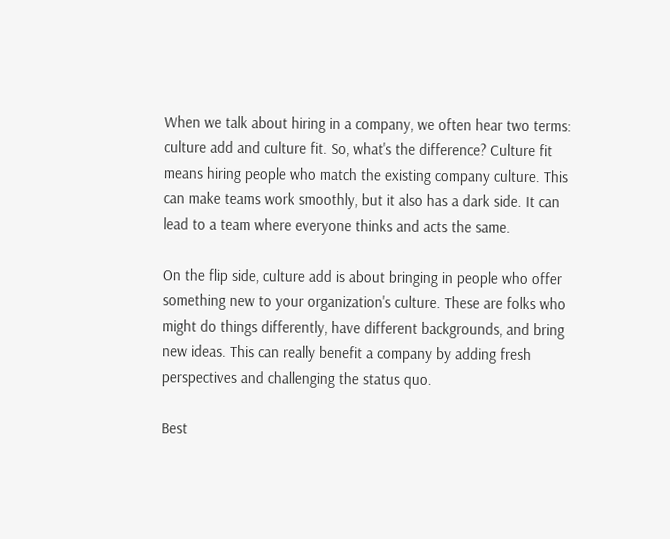When we talk about hiring in a company, we often hear two terms: culture add and culture fit. So, what's the difference? Culture fit means hiring people who match the existing company culture. This can make teams work smoothly, but it also has a dark side. It can lead to a team where everyone thinks and acts the same.

On the flip side, culture add is about bringing in people who offer something new to your organization's culture. These are folks who might do things differently, have different backgrounds, and bring new ideas. This can really benefit a company by adding fresh perspectives and challenging the status quo.

Best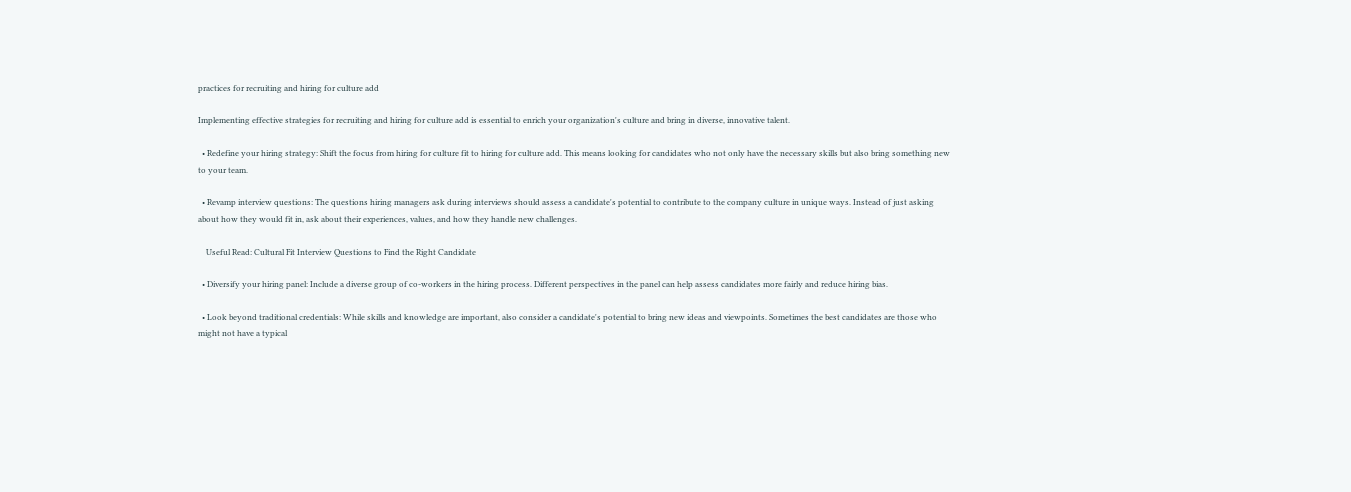practices for recruiting and hiring for culture add

Implementing effective strategies for recruiting and hiring for culture add is essential to enrich your organization's culture and bring in diverse, innovative talent.

  • Redefine your hiring strategy: Shift the focus from hiring for culture fit to hiring for culture add. This means looking for candidates who not only have the necessary skills but also bring something new to your team.

  • Revamp interview questions: The questions hiring managers ask during interviews should assess a candidate's potential to contribute to the company culture in unique ways. Instead of just asking about how they would fit in, ask about their experiences, values, and how they handle new challenges.

    Useful Read: Cultural Fit Interview Questions to Find the Right Candidate

  • Diversify your hiring panel: Include a diverse group of co-workers in the hiring process. Different perspectives in the panel can help assess candidates more fairly and reduce hiring bias.

  • Look beyond traditional credentials: While skills and knowledge are important, also consider a candidate's potential to bring new ideas and viewpoints. Sometimes the best candidates are those who might not have a typical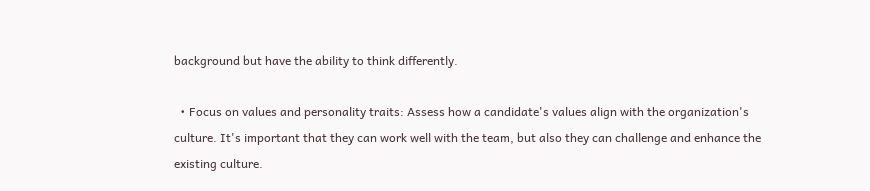background but have the ability to think differently.

  • Focus on values and personality traits: Assess how a candidate's values align with the organization's culture. It's important that they can work well with the team, but also they can challenge and enhance the existing culture.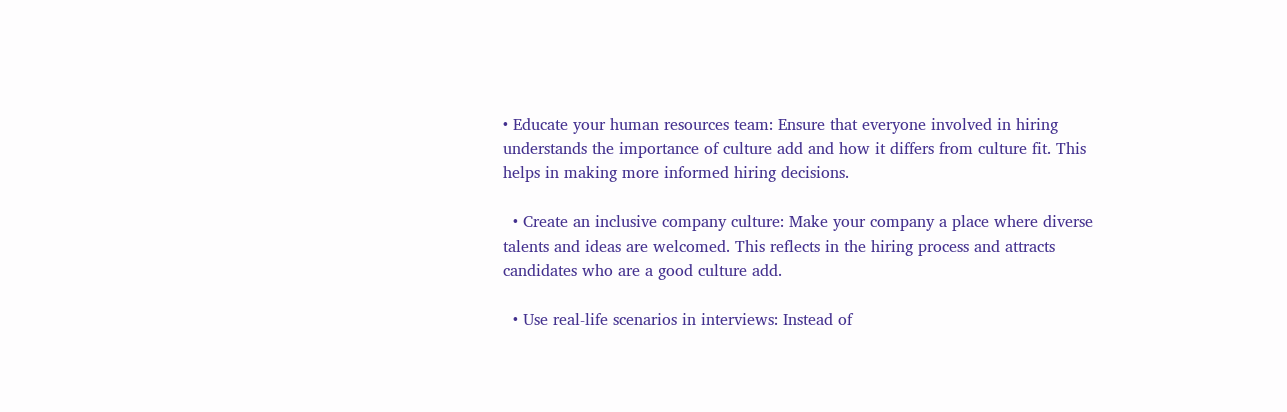• Educate your human resources team: Ensure that everyone involved in hiring understands the importance of culture add and how it differs from culture fit. This helps in making more informed hiring decisions.

  • Create an inclusive company culture: Make your company a place where diverse talents and ideas are welcomed. This reflects in the hiring process and attracts candidates who are a good culture add.

  • Use real-life scenarios in interviews: Instead of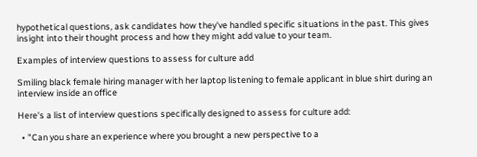hypothetical questions, ask candidates how they've handled specific situations in the past. This gives insight into their thought process and how they might add value to your team.

Examples of interview questions to assess for culture add

Smiling black female hiring manager with her laptop listening to female applicant in blue shirt during an interview inside an office

Here's a list of interview questions specifically designed to assess for culture add:

  • "Can you share an experience where you brought a new perspective to a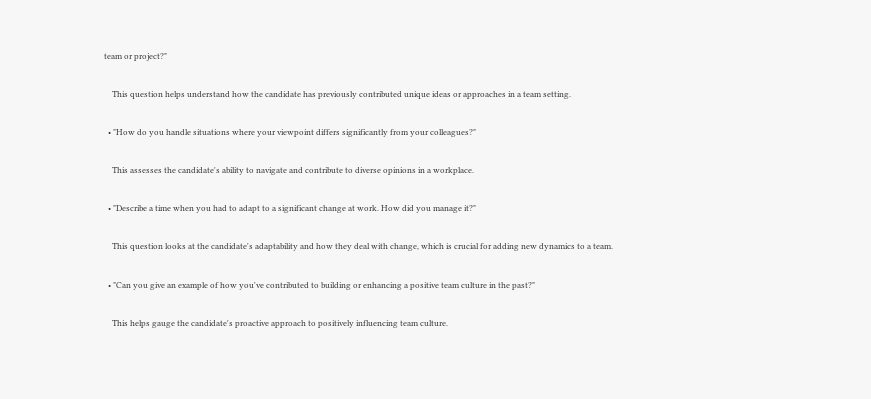team or project?"

    This question helps understand how the candidate has previously contributed unique ideas or approaches in a team setting.

  • "How do you handle situations where your viewpoint differs significantly from your colleagues?"

    This assesses the candidate's ability to navigate and contribute to diverse opinions in a workplace.

  • "Describe a time when you had to adapt to a significant change at work. How did you manage it?"

    This question looks at the candidate's adaptability and how they deal with change, which is crucial for adding new dynamics to a team.

  • "Can you give an example of how you've contributed to building or enhancing a positive team culture in the past?"

    This helps gauge the candidate's proactive approach to positively influencing team culture.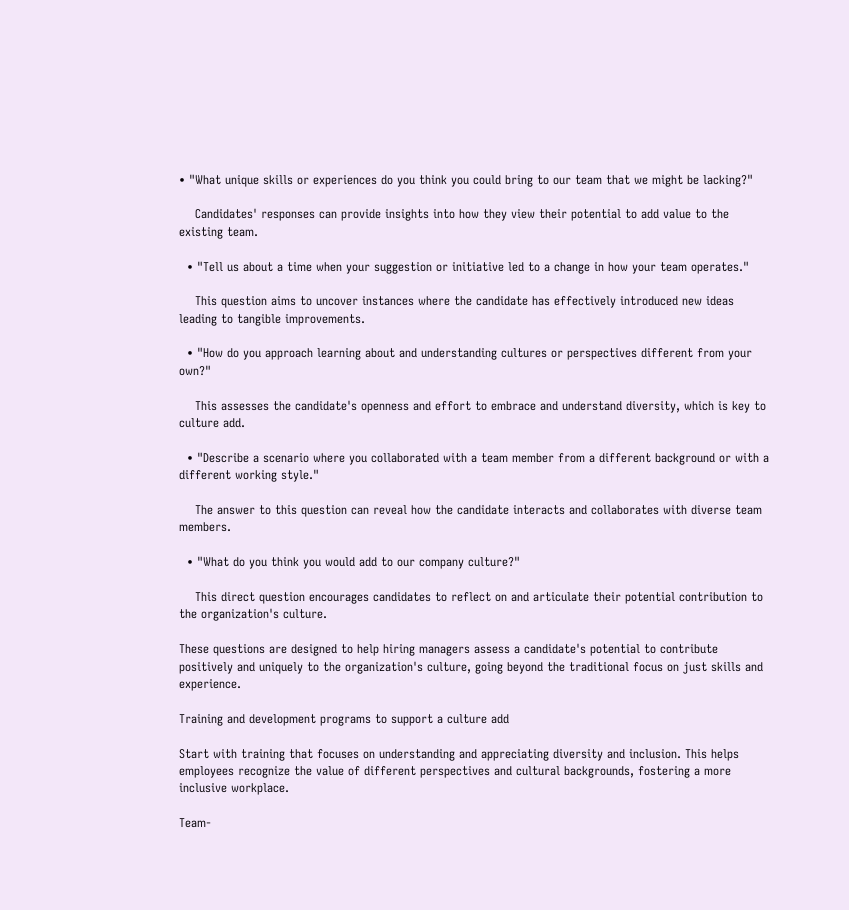• "What unique skills or experiences do you think you could bring to our team that we might be lacking?"

    Candidates' responses can provide insights into how they view their potential to add value to the existing team.

  • "Tell us about a time when your suggestion or initiative led to a change in how your team operates."

    This question aims to uncover instances where the candidate has effectively introduced new ideas leading to tangible improvements.

  • "How do you approach learning about and understanding cultures or perspectives different from your own?"

    This assesses the candidate's openness and effort to embrace and understand diversity, which is key to culture add.

  • "Describe a scenario where you collaborated with a team member from a different background or with a different working style."

    The answer to this question can reveal how the candidate interacts and collaborates with diverse team members.

  • "What do you think you would add to our company culture?"

    This direct question encourages candidates to reflect on and articulate their potential contribution to the organization's culture.

These questions are designed to help hiring managers assess a candidate's potential to contribute positively and uniquely to the organization's culture, going beyond the traditional focus on just skills and experience.

Training and development programs to support a culture add

Start with training that focuses on understanding and appreciating diversity and inclusion. This helps employees recognize the value of different perspectives and cultural backgrounds, fostering a more inclusive workplace.

Team-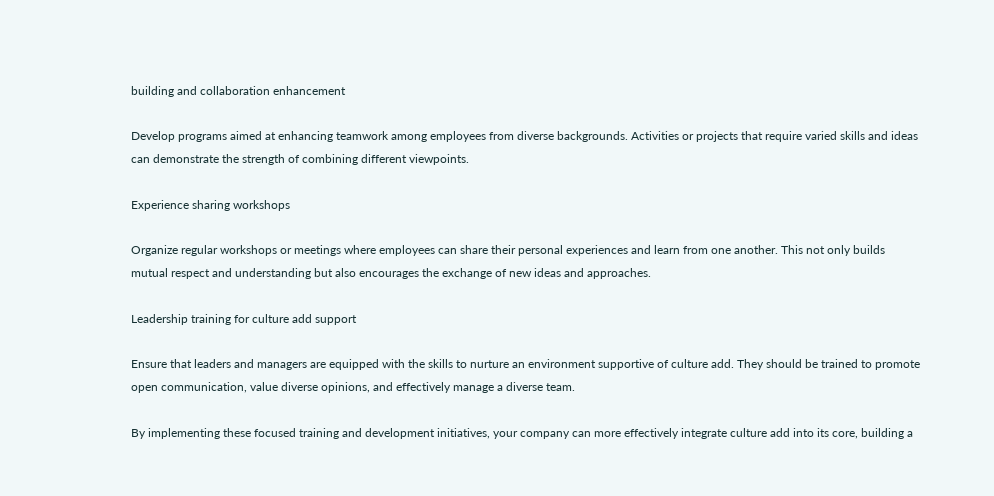building and collaboration enhancement

Develop programs aimed at enhancing teamwork among employees from diverse backgrounds. Activities or projects that require varied skills and ideas can demonstrate the strength of combining different viewpoints.

Experience sharing workshops

Organize regular workshops or meetings where employees can share their personal experiences and learn from one another. This not only builds mutual respect and understanding but also encourages the exchange of new ideas and approaches.

Leadership training for culture add support

Ensure that leaders and managers are equipped with the skills to nurture an environment supportive of culture add. They should be trained to promote open communication, value diverse opinions, and effectively manage a diverse team.

By implementing these focused training and development initiatives, your company can more effectively integrate culture add into its core, building a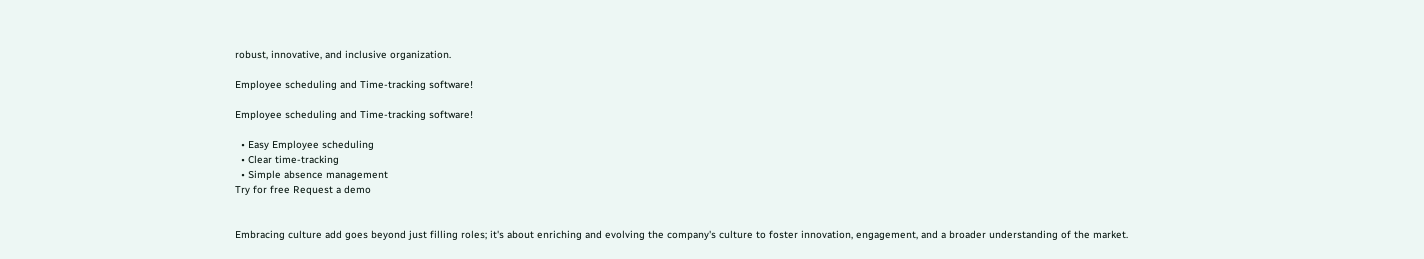robust, innovative, and inclusive organization.

Employee scheduling and Time-tracking software!

Employee scheduling and Time-tracking software!

  • Easy Employee scheduling
  • Clear time-tracking
  • Simple absence management
Try for free Request a demo


Embracing culture add goes beyond just filling roles; it's about enriching and evolving the company's culture to foster innovation, engagement, and a broader understanding of the market.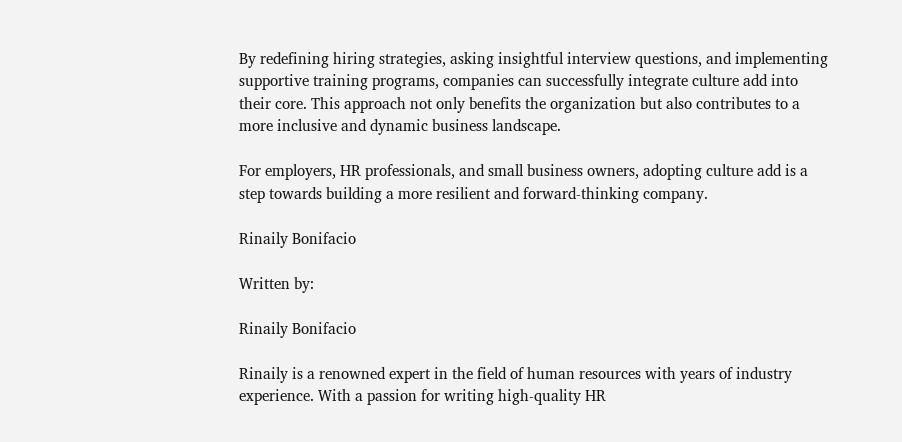By redefining hiring strategies, asking insightful interview questions, and implementing supportive training programs, companies can successfully integrate culture add into their core. This approach not only benefits the organization but also contributes to a more inclusive and dynamic business landscape.

For employers, HR professionals, and small business owners, adopting culture add is a step towards building a more resilient and forward-thinking company.

Rinaily Bonifacio

Written by:

Rinaily Bonifacio

Rinaily is a renowned expert in the field of human resources with years of industry experience. With a passion for writing high-quality HR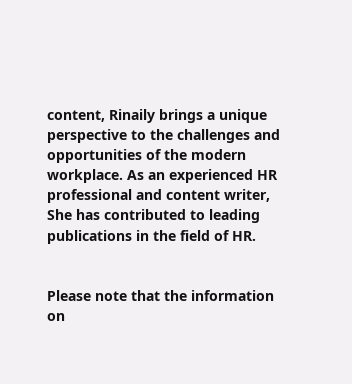content, Rinaily brings a unique perspective to the challenges and opportunities of the modern workplace. As an experienced HR professional and content writer, She has contributed to leading publications in the field of HR.


Please note that the information on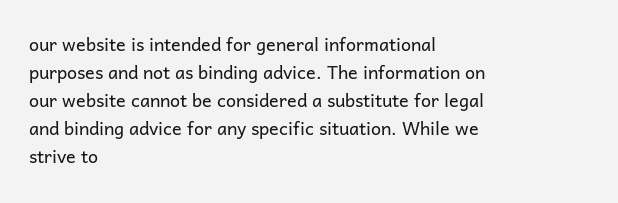our website is intended for general informational purposes and not as binding advice. The information on our website cannot be considered a substitute for legal and binding advice for any specific situation. While we strive to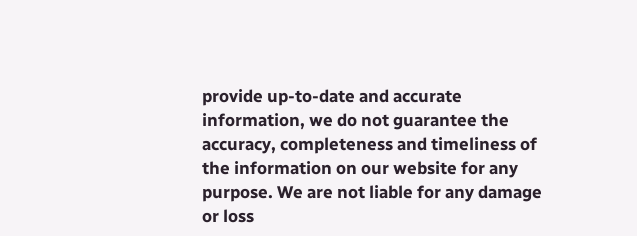provide up-to-date and accurate information, we do not guarantee the accuracy, completeness and timeliness of the information on our website for any purpose. We are not liable for any damage or loss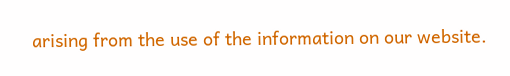arising from the use of the information on our website.